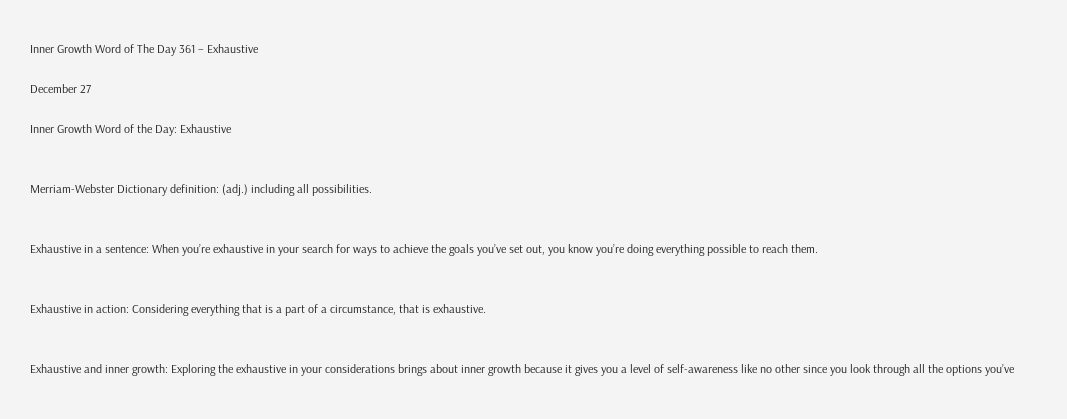Inner Growth Word of The Day 361 – Exhaustive

December 27

Inner Growth Word of the Day: Exhaustive


Merriam-Webster Dictionary definition: (adj.) including all possibilities.


Exhaustive in a sentence: When you’re exhaustive in your search for ways to achieve the goals you’ve set out, you know you’re doing everything possible to reach them.


Exhaustive in action: Considering everything that is a part of a circumstance, that is exhaustive.


Exhaustive and inner growth: Exploring the exhaustive in your considerations brings about inner growth because it gives you a level of self-awareness like no other since you look through all the options you’ve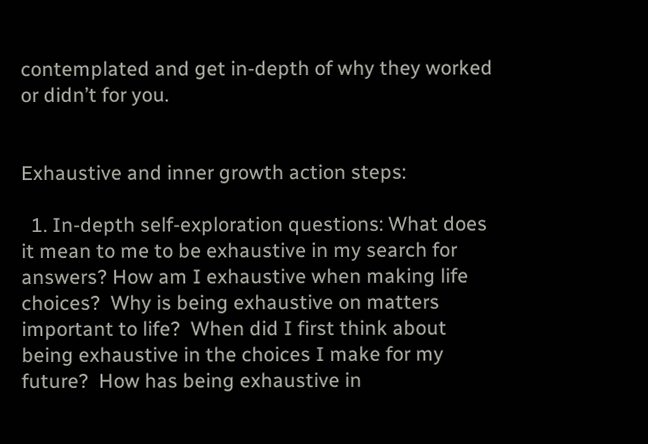contemplated and get in-depth of why they worked or didn’t for you.


Exhaustive and inner growth action steps:

  1. In-depth self-exploration questions: What does it mean to me to be exhaustive in my search for answers? How am I exhaustive when making life choices?  Why is being exhaustive on matters important to life?  When did I first think about being exhaustive in the choices I make for my future?  How has being exhaustive in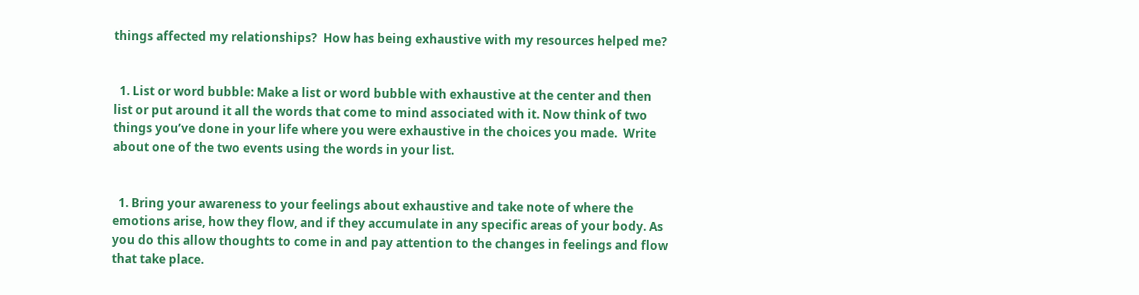things affected my relationships?  How has being exhaustive with my resources helped me?


  1. List or word bubble: Make a list or word bubble with exhaustive at the center and then list or put around it all the words that come to mind associated with it. Now think of two things you’ve done in your life where you were exhaustive in the choices you made.  Write about one of the two events using the words in your list.


  1. Bring your awareness to your feelings about exhaustive and take note of where the emotions arise, how they flow, and if they accumulate in any specific areas of your body. As you do this allow thoughts to come in and pay attention to the changes in feelings and flow that take place.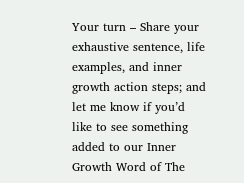Your turn – Share your exhaustive sentence, life examples, and inner growth action steps; and let me know if you’d like to see something added to our Inner Growth Word of The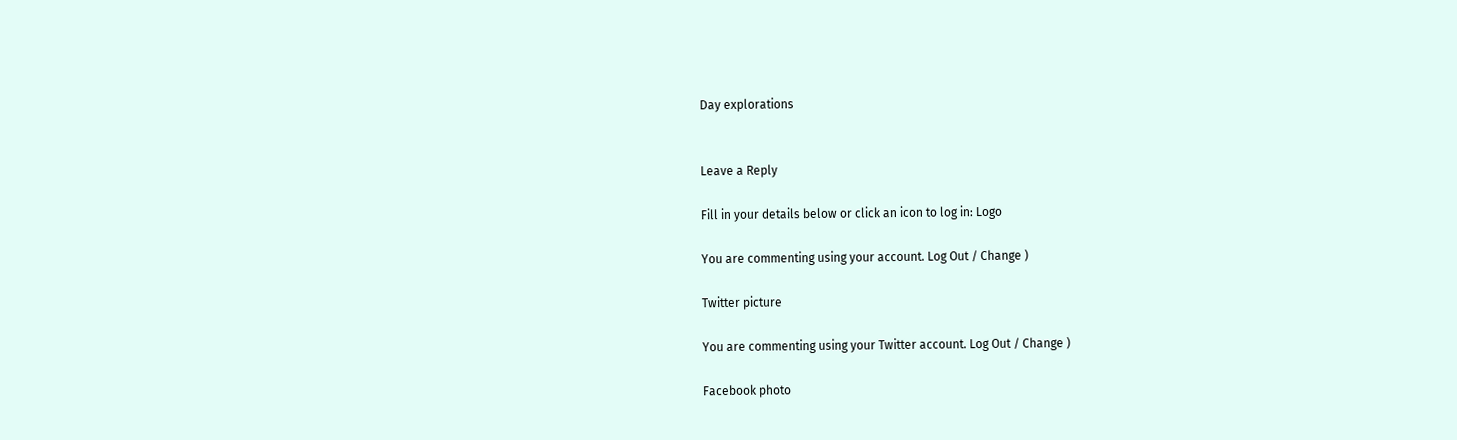Day explorations


Leave a Reply

Fill in your details below or click an icon to log in: Logo

You are commenting using your account. Log Out / Change )

Twitter picture

You are commenting using your Twitter account. Log Out / Change )

Facebook photo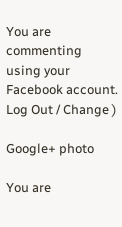You are commenting using your Facebook account. Log Out / Change )

Google+ photo

You are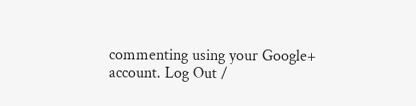commenting using your Google+ account. Log Out /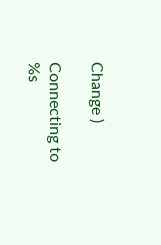Change )

Connecting to %s